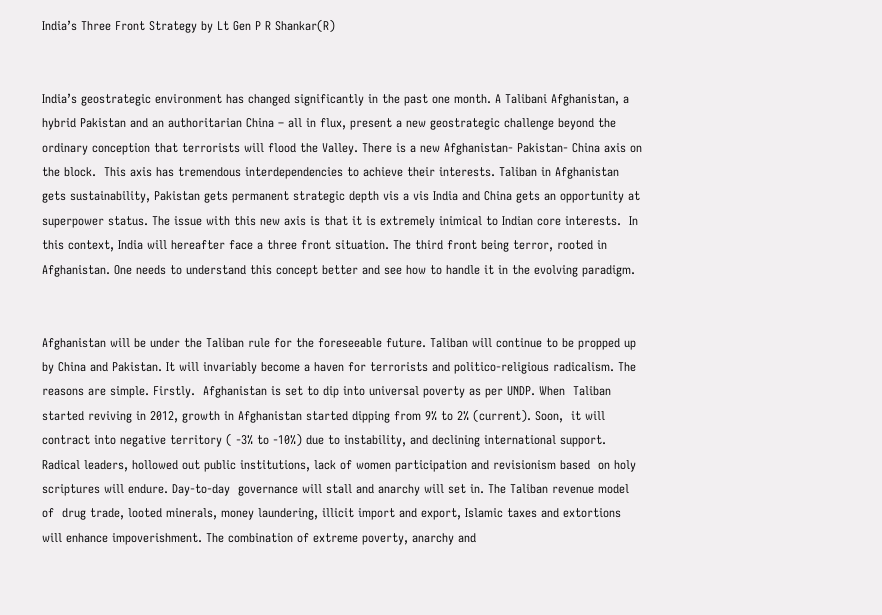India’s Three Front Strategy by Lt Gen P R Shankar(R)


India’s geostrategic environment has changed significantly in the past one month. A Talibani Afghanistan, a hybrid Pakistan and an authoritarian China – all in flux, present a new geostrategic challenge beyond the ordinary conception that terrorists will flood the Valley. There is a new Afghanistan- Pakistan- China axis on the block.  This axis has tremendous interdependencies to achieve their interests. Taliban in Afghanistan gets sustainability, Pakistan gets permanent strategic depth vis a vis India and China gets an opportunity at   superpower status. The issue with this new axis is that it is extremely inimical to Indian core interests.  In this context, India will hereafter face a three front situation. The third front being terror, rooted in Afghanistan. One needs to understand this concept better and see how to handle it in the evolving paradigm.


Afghanistan will be under the Taliban rule for the foreseeable future. Taliban will continue to be propped up by China and Pakistan. It will invariably become a haven for terrorists and politico-religious radicalism. The reasons are simple. Firstly.  Afghanistan is set to dip into universal poverty as per UNDP. When  Taliban started reviving in 2012, growth in Afghanistan started dipping from 9% to 2% (current). Soon,  it will contract into negative territory ( -3% to -10%) due to instability, and declining international support. Radical leaders, hollowed out public institutions, lack of women participation and revisionism based  on holy scriptures will endure. Day-to-day  governance will stall and anarchy will set in. The Taliban revenue model of  drug trade, looted minerals, money laundering, illicit import and export, Islamic taxes and extortions will enhance impoverishment. The combination of extreme poverty, anarchy and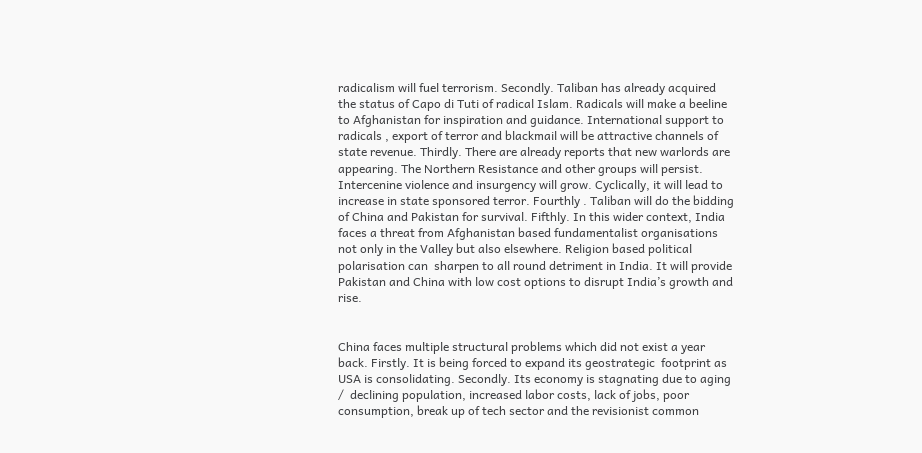radicalism will fuel terrorism. Secondly. Taliban has already acquired the status of Capo di Tuti of radical Islam. Radicals will make a beeline to Afghanistan for inspiration and guidance. International support to radicals , export of terror and blackmail will be attractive channels of state revenue. Thirdly. There are already reports that new warlords are appearing. The Northern Resistance and other groups will persist.  Intercenine violence and insurgency will grow. Cyclically, it will lead to increase in state sponsored terror. Fourthly . Taliban will do the bidding of China and Pakistan for survival. Fifthly. In this wider context, India faces a threat from Afghanistan based fundamentalist organisations not only in the Valley but also elsewhere. Religion based political polarisation can  sharpen to all round detriment in India. It will provide Pakistan and China with low cost options to disrupt India’s growth and rise.


China faces multiple structural problems which did not exist a year back. Firstly. It is being forced to expand its geostrategic  footprint as USA is consolidating. Secondly. Its economy is stagnating due to aging /  declining population, increased labor costs, lack of jobs, poor consumption, break up of tech sector and the revisionist common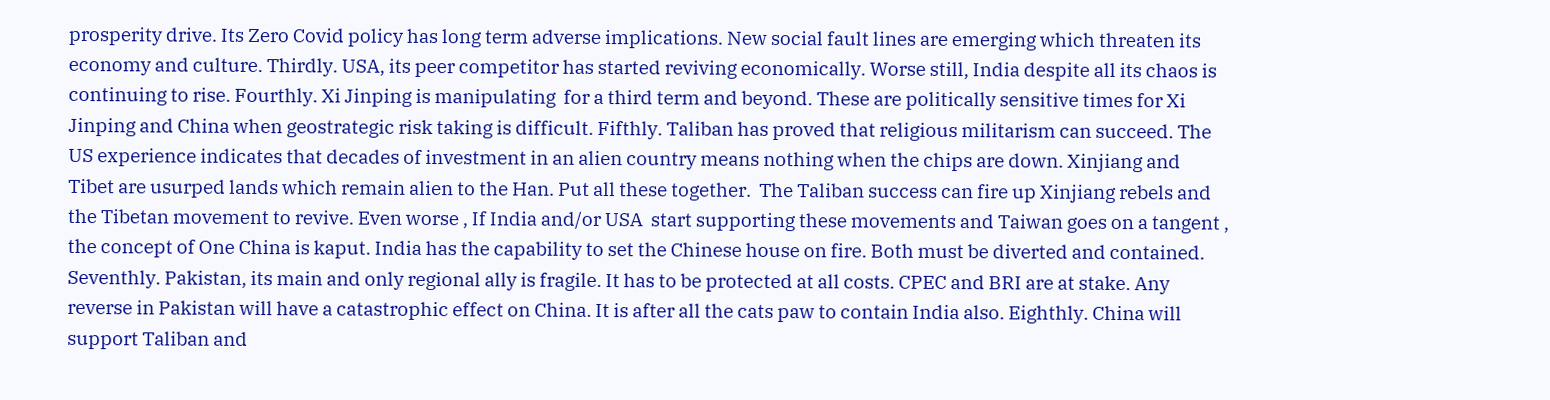prosperity drive. Its Zero Covid policy has long term adverse implications. New social fault lines are emerging which threaten its economy and culture. Thirdly. USA, its peer competitor has started reviving economically. Worse still, India despite all its chaos is continuing to rise. Fourthly. Xi Jinping is manipulating  for a third term and beyond. These are politically sensitive times for Xi Jinping and China when geostrategic risk taking is difficult. Fifthly. Taliban has proved that religious militarism can succeed. The US experience indicates that decades of investment in an alien country means nothing when the chips are down. Xinjiang and Tibet are usurped lands which remain alien to the Han. Put all these together.  The Taliban success can fire up Xinjiang rebels and the Tibetan movement to revive. Even worse , If India and/or USA  start supporting these movements and Taiwan goes on a tangent , the concept of One China is kaput. India has the capability to set the Chinese house on fire. Both must be diverted and contained. Seventhly. Pakistan, its main and only regional ally is fragile. It has to be protected at all costs. CPEC and BRI are at stake. Any reverse in Pakistan will have a catastrophic effect on China. It is after all the cats paw to contain India also. Eighthly. China will support Taliban and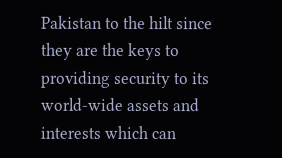Pakistan to the hilt since they are the keys to providing security to its world-wide assets and interests which can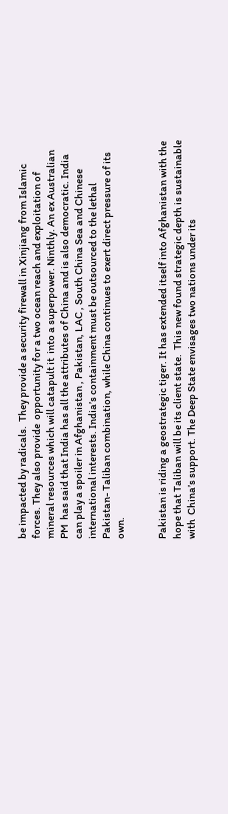be impacted by radicals.  They provide a security firewall in Xinjiang from Islamic forces. They also provide  opportunity for a two ocean reach and exploitation of mineral resources which will catapult it  into a superpower. Ninthly. An ex Australian PM  has said that India has all the attributes of China and is also democratic. India can play a spoiler in Afghanistan , Pakistan, LAC , South China Sea and Chinese international interests. India’s containment must be outsourced to the lethal Pakistan- Taliban combination, while China continues to exert direct pressure of its own.


Pakistan is riding a geostrategic tiger. It has extended itself into Afghanistan with the hope that Taliban will be its client state.  This new found strategic depth is sustainable with  China’s support. The Deep State envisages two nations under its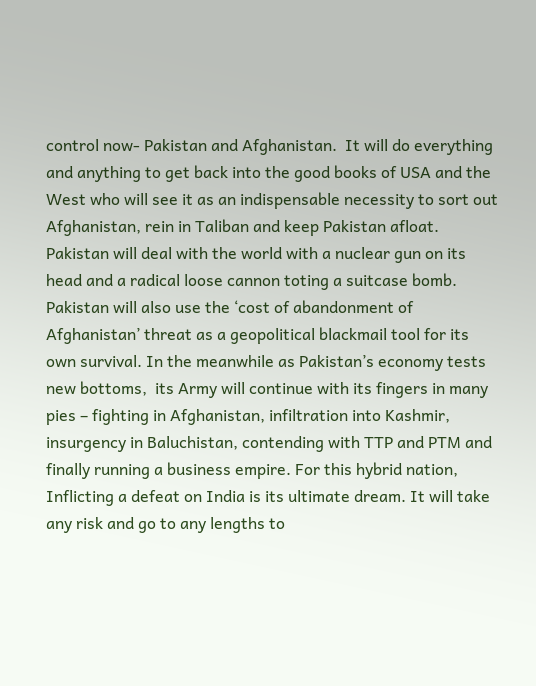control now- Pakistan and Afghanistan.  It will do everything and anything to get back into the good books of USA and the West who will see it as an indispensable necessity to sort out Afghanistan, rein in Taliban and keep Pakistan afloat. Pakistan will deal with the world with a nuclear gun on its head and a radical loose cannon toting a suitcase bomb. Pakistan will also use the ‘cost of abandonment of Afghanistan’ threat as a geopolitical blackmail tool for its own survival. In the meanwhile as Pakistan’s economy tests new bottoms,  its Army will continue with its fingers in many pies – fighting in Afghanistan, infiltration into Kashmir, insurgency in Baluchistan, contending with TTP and PTM and finally running a business empire. For this hybrid nation, Inflicting a defeat on India is its ultimate dream. It will take any risk and go to any lengths to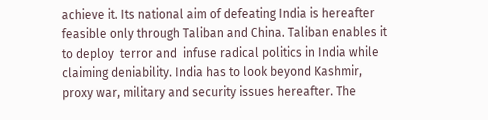achieve it. Its national aim of defeating India is hereafter feasible only through Taliban and China. Taliban enables it to deploy  terror and  infuse radical politics in India while claiming deniability. India has to look beyond Kashmir, proxy war, military and security issues hereafter. The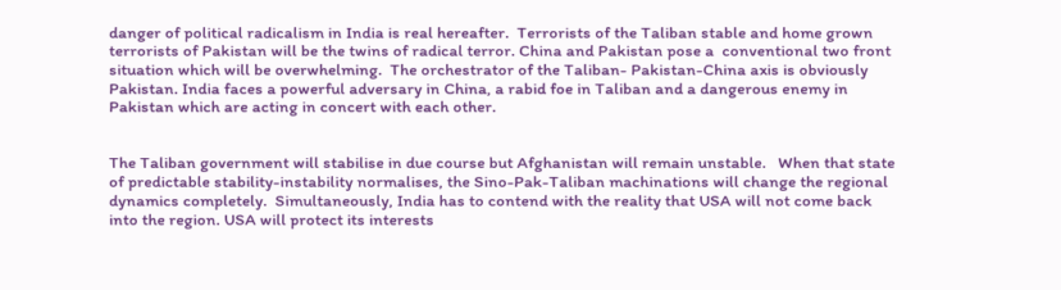danger of political radicalism in India is real hereafter.  Terrorists of the Taliban stable and home grown terrorists of Pakistan will be the twins of radical terror. China and Pakistan pose a  conventional two front situation which will be overwhelming.  The orchestrator of the Taliban- Pakistan-China axis is obviously Pakistan. India faces a powerful adversary in China, a rabid foe in Taliban and a dangerous enemy in Pakistan which are acting in concert with each other.


The Taliban government will stabilise in due course but Afghanistan will remain unstable.   When that state of predictable stability-instability normalises, the Sino-Pak-Taliban machinations will change the regional dynamics completely.  Simultaneously, India has to contend with the reality that USA will not come back into the region. USA will protect its interests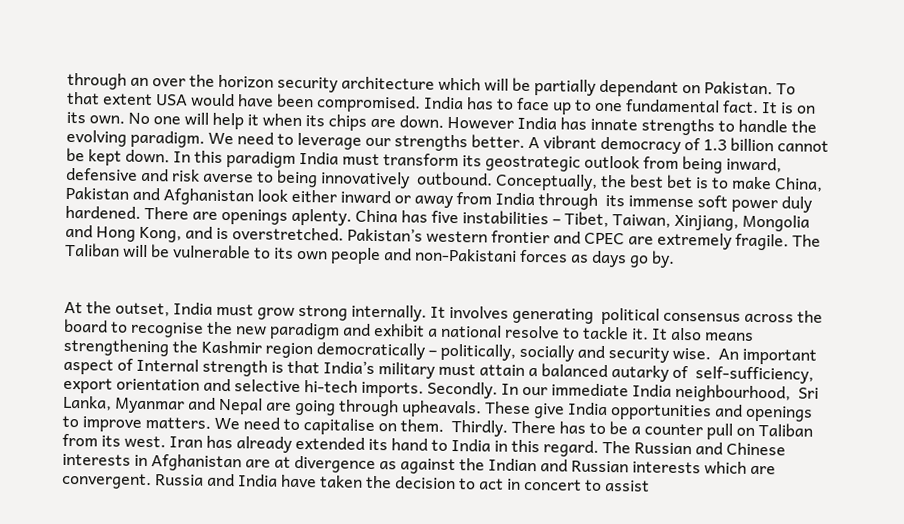through an over the horizon security architecture which will be partially dependant on Pakistan. To that extent USA would have been compromised. India has to face up to one fundamental fact. It is on its own. No one will help it when its chips are down. However India has innate strengths to handle the evolving paradigm. We need to leverage our strengths better. A vibrant democracy of 1.3 billion cannot be kept down. In this paradigm India must transform its geostrategic outlook from being inward, defensive and risk averse to being innovatively  outbound. Conceptually, the best bet is to make China, Pakistan and Afghanistan look either inward or away from India through  its immense soft power duly hardened. There are openings aplenty. China has five instabilities – Tibet, Taiwan, Xinjiang, Mongolia and Hong Kong, and is overstretched. Pakistan’s western frontier and CPEC are extremely fragile. The Taliban will be vulnerable to its own people and non-Pakistani forces as days go by.


At the outset, India must grow strong internally. It involves generating  political consensus across the board to recognise the new paradigm and exhibit a national resolve to tackle it. It also means strengthening the Kashmir region democratically – politically, socially and security wise.  An important aspect of Internal strength is that India’s military must attain a balanced autarky of  self-sufficiency, export orientation and selective hi-tech imports. Secondly. In our immediate India neighbourhood,  Sri Lanka, Myanmar and Nepal are going through upheavals. These give India opportunities and openings to improve matters. We need to capitalise on them.  Thirdly. There has to be a counter pull on Taliban from its west. Iran has already extended its hand to India in this regard. The Russian and Chinese interests in Afghanistan are at divergence as against the Indian and Russian interests which are convergent. Russia and India have taken the decision to act in concert to assist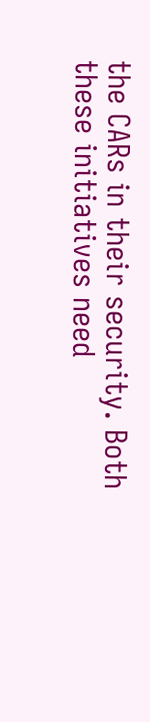the CARs in their security. Both these initiatives need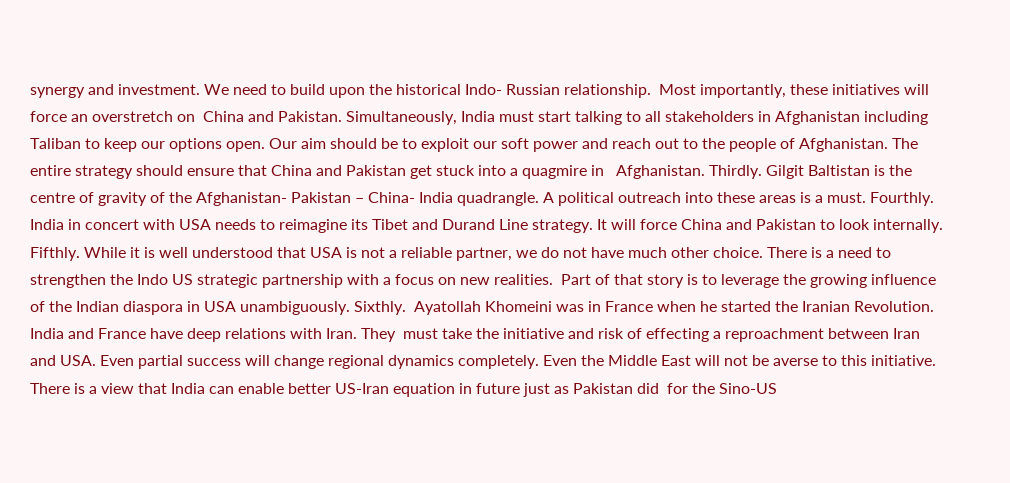synergy and investment. We need to build upon the historical Indo- Russian relationship.  Most importantly, these initiatives will force an overstretch on  China and Pakistan. Simultaneously, India must start talking to all stakeholders in Afghanistan including Taliban to keep our options open. Our aim should be to exploit our soft power and reach out to the people of Afghanistan. The entire strategy should ensure that China and Pakistan get stuck into a quagmire in   Afghanistan. Thirdly. Gilgit Baltistan is the centre of gravity of the Afghanistan- Pakistan – China- India quadrangle. A political outreach into these areas is a must. Fourthly. India in concert with USA needs to reimagine its Tibet and Durand Line strategy. It will force China and Pakistan to look internally. Fifthly. While it is well understood that USA is not a reliable partner, we do not have much other choice. There is a need to strengthen the Indo US strategic partnership with a focus on new realities.  Part of that story is to leverage the growing influence of the Indian diaspora in USA unambiguously. Sixthly.  Ayatollah Khomeini was in France when he started the Iranian Revolution. India and France have deep relations with Iran. They  must take the initiative and risk of effecting a reproachment between Iran and USA. Even partial success will change regional dynamics completely. Even the Middle East will not be averse to this initiative. There is a view that India can enable better US-Iran equation in future just as Pakistan did  for the Sino-US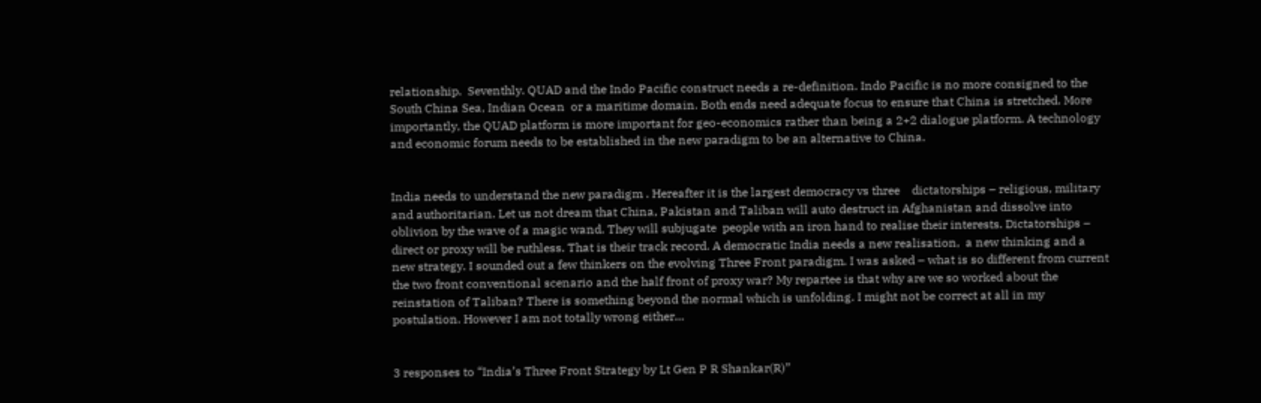relationship.  Seventhly. QUAD and the Indo Pacific construct needs a re-definition. Indo Pacific is no more consigned to the South China Sea, Indian Ocean  or a maritime domain. Both ends need adequate focus to ensure that China is stretched. More importantly, the QUAD platform is more important for geo-economics rather than being a 2+2 dialogue platform. A technology and economic forum needs to be established in the new paradigm to be an alternative to China.


India needs to understand the new paradigm . Hereafter it is the largest democracy vs three    dictatorships – religious, military and authoritarian. Let us not dream that China, Pakistan and Taliban will auto destruct in Afghanistan and dissolve into oblivion by the wave of a magic wand. They will subjugate  people with an iron hand to realise their interests. Dictatorships – direct or proxy will be ruthless. That is their track record. A democratic India needs a new realisation,  a new thinking and a new strategy. I sounded out a few thinkers on the evolving Three Front paradigm. I was asked – what is so different from current the two front conventional scenario and the half front of proxy war? My repartee is that why are we so worked about the reinstation of Taliban? There is something beyond the normal which is unfolding. I might not be correct at all in my postulation. However I am not totally wrong either…


3 responses to “India’s Three Front Strategy by Lt Gen P R Shankar(R)”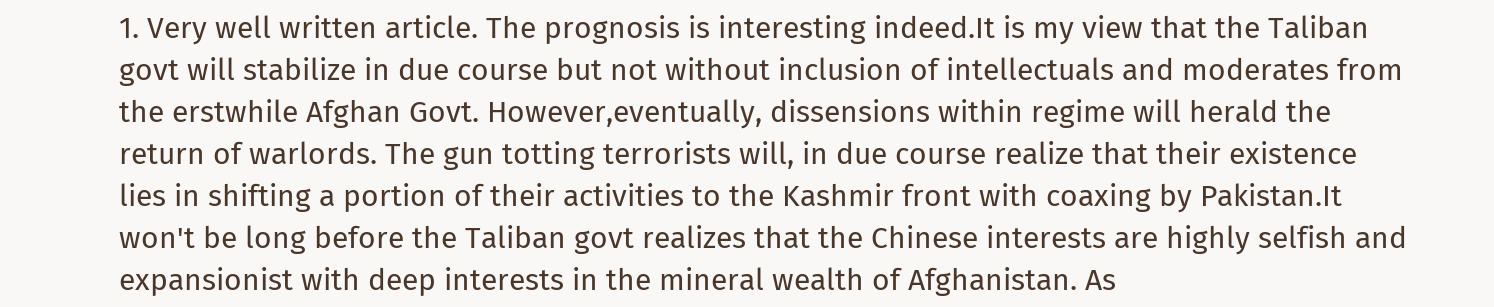1. Very well written article. The prognosis is interesting indeed.It is my view that the Taliban govt will stabilize in due course but not without inclusion of intellectuals and moderates from the erstwhile Afghan Govt. However,eventually, dissensions within regime will herald the return of warlords. The gun totting terrorists will, in due course realize that their existence lies in shifting a portion of their activities to the Kashmir front with coaxing by Pakistan.It won't be long before the Taliban govt realizes that the Chinese interests are highly selfish and expansionist with deep interests in the mineral wealth of Afghanistan. As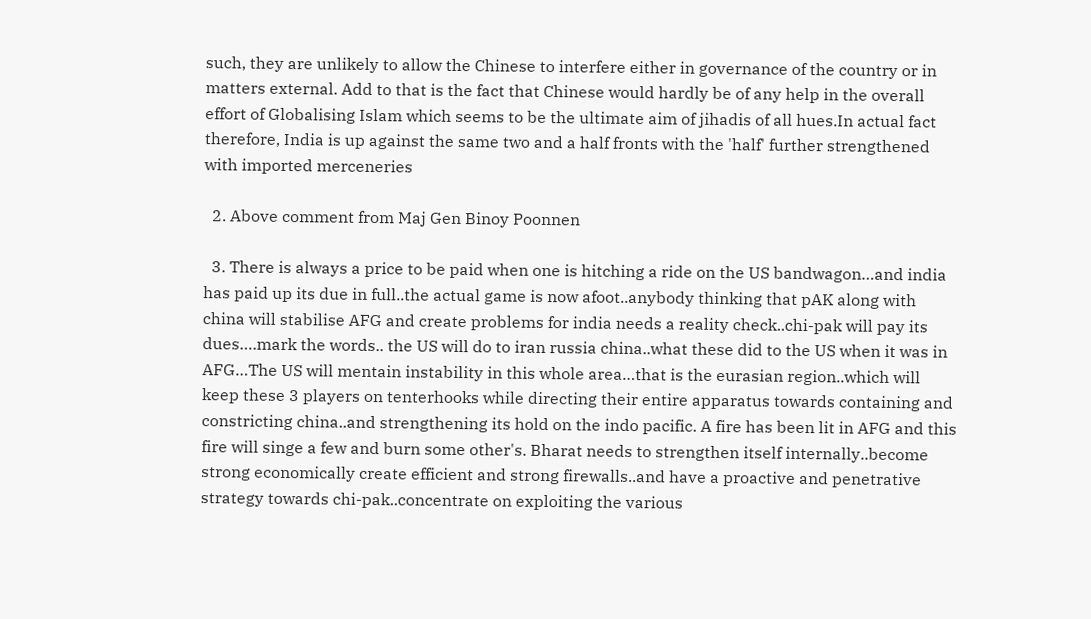such, they are unlikely to allow the Chinese to interfere either in governance of the country or in matters external. Add to that is the fact that Chinese would hardly be of any help in the overall effort of Globalising Islam which seems to be the ultimate aim of jihadis of all hues.In actual fact therefore, India is up against the same two and a half fronts with the 'half' further strengthened with imported merceneries

  2. Above comment from Maj Gen Binoy Poonnen

  3. There is always a price to be paid when one is hitching a ride on the US bandwagon…and india has paid up its due in full..the actual game is now afoot..anybody thinking that pAK along with china will stabilise AFG and create problems for india needs a reality check..chi-pak will pay its dues….mark the words.. the US will do to iran russia china..what these did to the US when it was in AFG…The US will mentain instability in this whole area…that is the eurasian region..which will keep these 3 players on tenterhooks while directing their entire apparatus towards containing and constricting china..and strengthening its hold on the indo pacific. A fire has been lit in AFG and this fire will singe a few and burn some other's. Bharat needs to strengthen itself internally..become strong economically create efficient and strong firewalls..and have a proactive and penetrative strategy towards chi-pak..concentrate on exploiting the various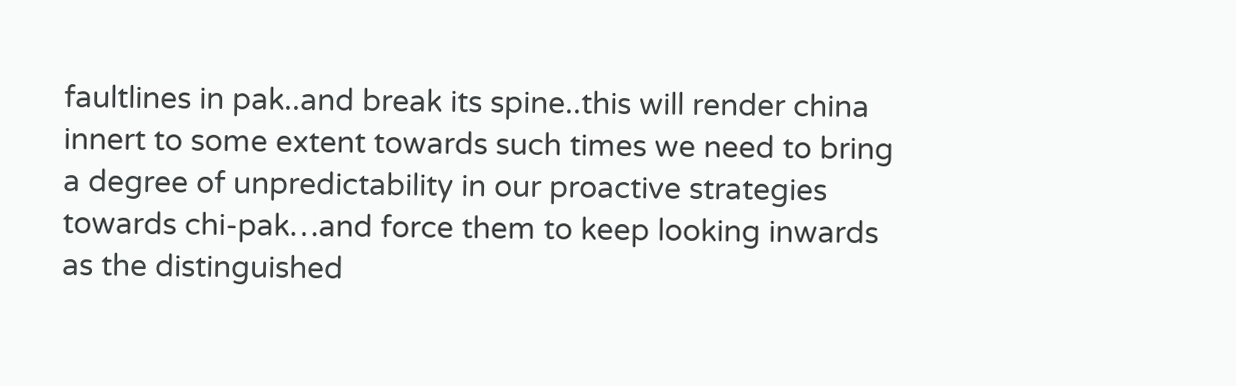faultlines in pak..and break its spine..this will render china innert to some extent towards such times we need to bring a degree of unpredictability in our proactive strategies towards chi-pak…and force them to keep looking inwards as the distinguished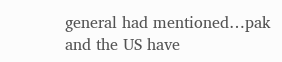general had mentioned…pak and the US have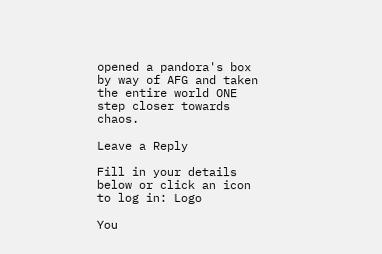opened a pandora's box by way of AFG and taken the entire world ONE step closer towards chaos.

Leave a Reply

Fill in your details below or click an icon to log in: Logo

You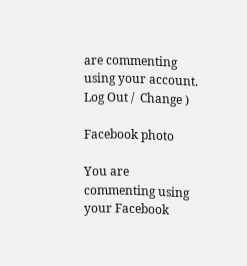are commenting using your account. Log Out /  Change )

Facebook photo

You are commenting using your Facebook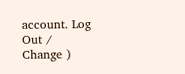account. Log Out /  Change )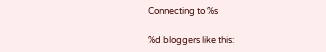Connecting to %s

%d bloggers like this: